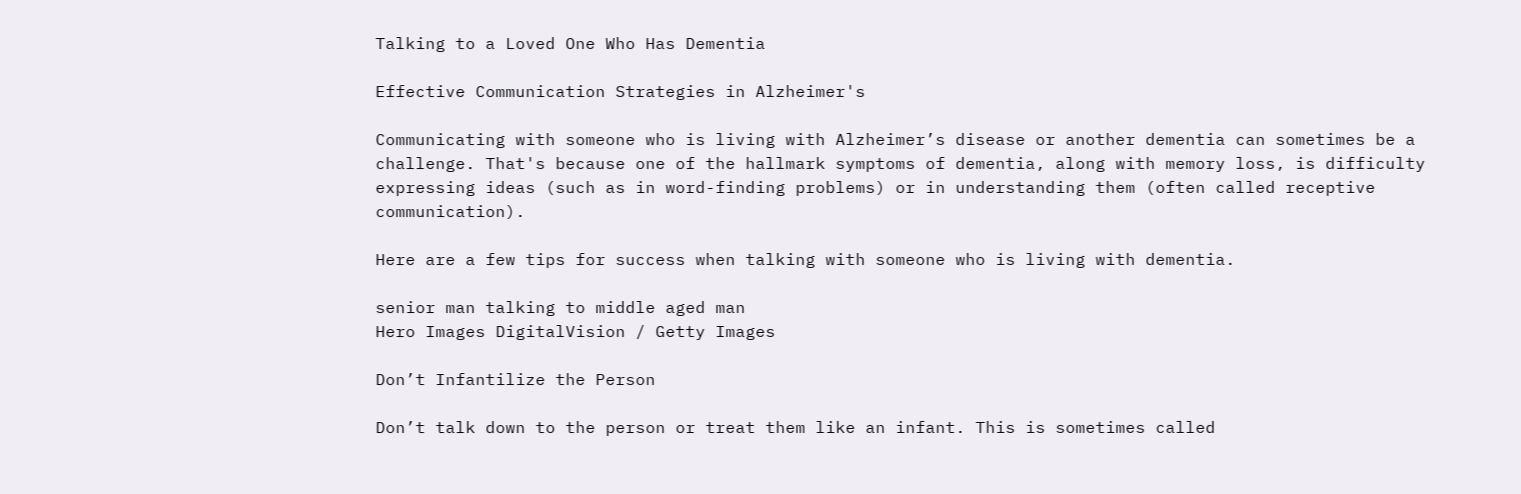Talking to a Loved One Who Has Dementia

Effective Communication Strategies in Alzheimer's

Communicating with someone who is living with Alzheimer’s disease or another dementia can sometimes be a challenge. That's because one of the hallmark symptoms of dementia, along with memory loss, is difficulty expressing ideas (such as in word-finding problems) or in understanding them (often called receptive communication).

Here are a few tips for success when talking with someone who is living with dementia.

senior man talking to middle aged man
Hero Images DigitalVision / Getty Images

Don’t Infantilize the Person

Don’t talk down to the person or treat them like an infant. This is sometimes called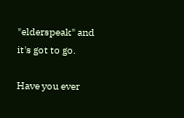"elderspeak" and it's got to go.

Have you ever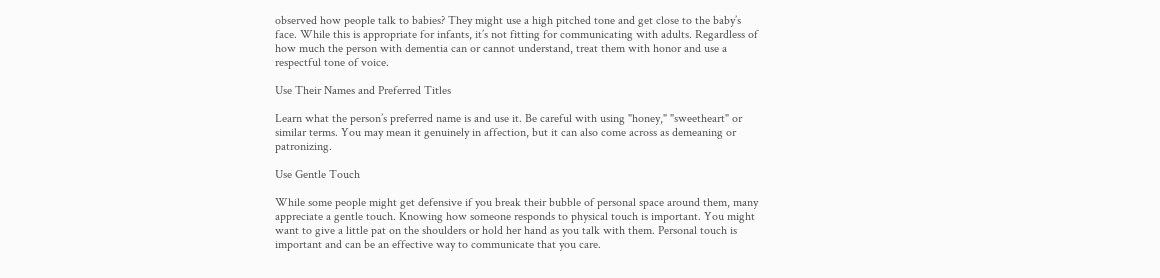observed how people talk to babies? They might use a high pitched tone and get close to the baby’s face. While this is appropriate for infants, it’s not fitting for communicating with adults. Regardless of how much the person with dementia can or cannot understand, treat them with honor and use a respectful tone of voice.

Use Their Names and Preferred Titles

Learn what the person’s preferred name is and use it. Be careful with using "honey," "sweetheart" or similar terms. You may mean it genuinely in affection, but it can also come across as demeaning or patronizing.

Use Gentle Touch

While some people might get defensive if you break their bubble of personal space around them, many appreciate a gentle touch. Knowing how someone responds to physical touch is important. You might want to give a little pat on the shoulders or hold her hand as you talk with them. Personal touch is important and can be an effective way to communicate that you care.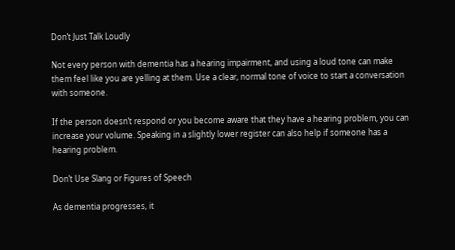Don’t Just Talk Loudly

Not every person with dementia has a hearing impairment, and using a loud tone can make them feel like you are yelling at them. Use a clear, normal tone of voice to start a conversation with someone.

If the person doesn’t respond or you become aware that they have a hearing problem, you can increase your volume. Speaking in a slightly lower register can also help if someone has a hearing problem.

Don’t Use Slang or Figures of Speech

As dementia progresses, it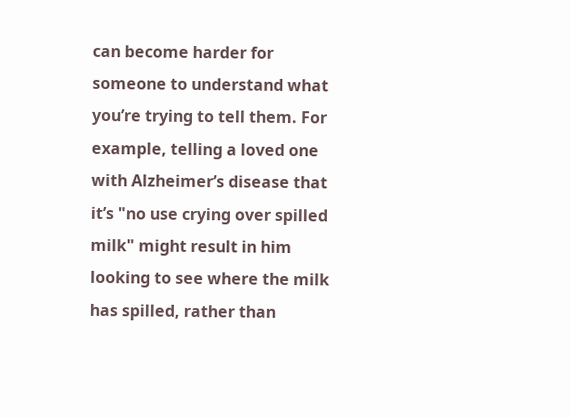can become harder for someone to understand what you’re trying to tell them. For example, telling a loved one with Alzheimer’s disease that it’s "no use crying over spilled milk" might result in him looking to see where the milk has spilled, rather than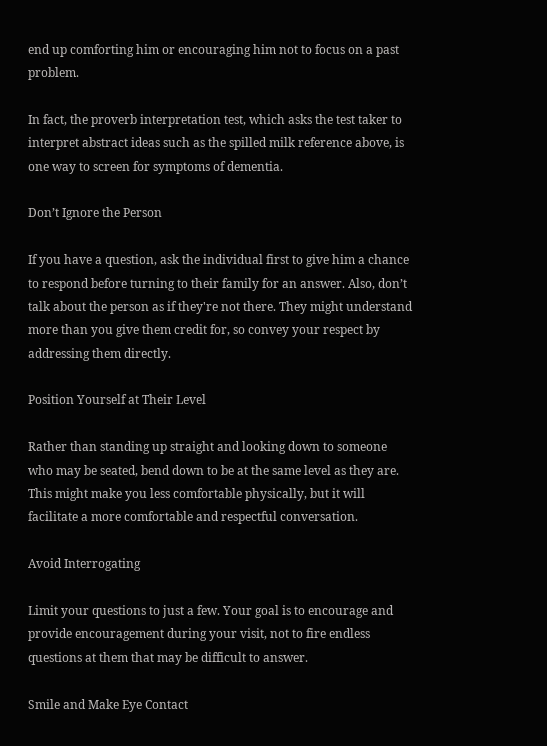end up comforting him or encouraging him not to focus on a past problem.

In fact, the proverb interpretation test, which asks the test taker to interpret abstract ideas such as the spilled milk reference above, is one way to screen for symptoms of dementia.

Don’t Ignore the Person

If you have a question, ask the individual first to give him a chance to respond before turning to their family for an answer. Also, don’t talk about the person as if they're not there. They might understand more than you give them credit for, so convey your respect by addressing them directly.

Position Yourself at Their Level

Rather than standing up straight and looking down to someone who may be seated, bend down to be at the same level as they are. This might make you less comfortable physically, but it will facilitate a more comfortable and respectful conversation.

Avoid Interrogating

Limit your questions to just a few. Your goal is to encourage and provide encouragement during your visit, not to fire endless questions at them that may be difficult to answer.

Smile and Make Eye Contact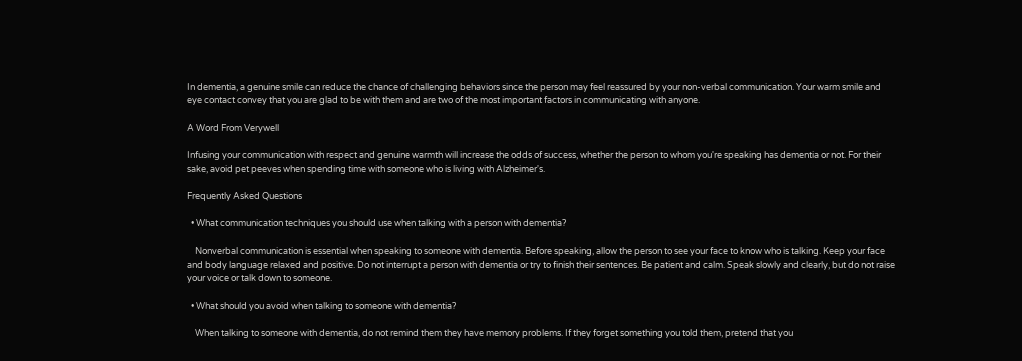In dementia, a genuine smile can reduce the chance of challenging behaviors since the person may feel reassured by your non-verbal communication. Your warm smile and eye contact convey that you are glad to be with them and are two of the most important factors in communicating with anyone.

A Word From Verywell

Infusing your communication with respect and genuine warmth will increase the odds of success, whether the person to whom you're speaking has dementia or not. For their sake, avoid pet peeves when spending time with someone who is living with Alzheimer's.

Frequently Asked Questions

  • What communication techniques you should use when talking with a person with dementia?

    Nonverbal communication is essential when speaking to someone with dementia. Before speaking, allow the person to see your face to know who is talking. Keep your face and body language relaxed and positive. Do not interrupt a person with dementia or try to finish their sentences. Be patient and calm. Speak slowly and clearly, but do not raise your voice or talk down to someone.

  • What should you avoid when talking to someone with dementia?

    When talking to someone with dementia, do not remind them they have memory problems. If they forget something you told them, pretend that you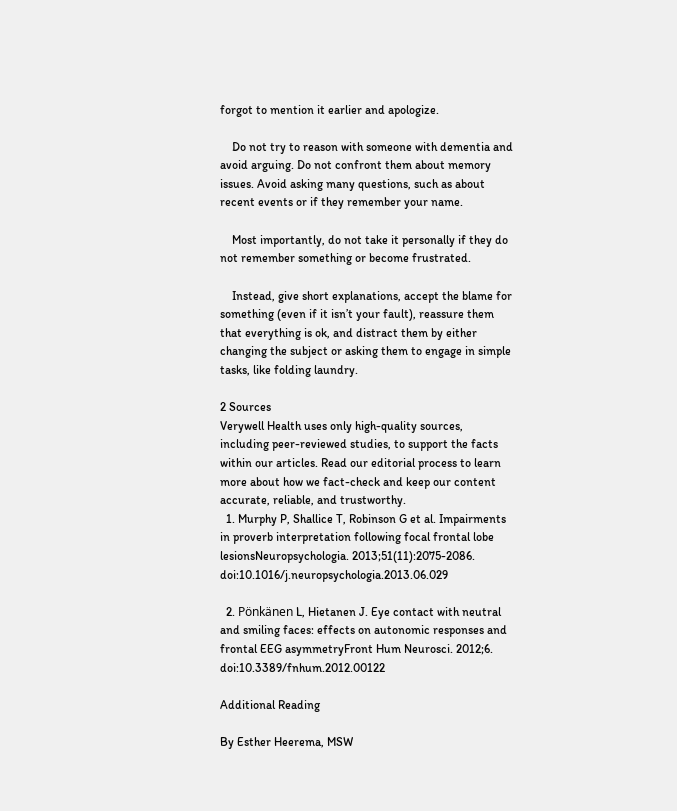forgot to mention it earlier and apologize.

    Do not try to reason with someone with dementia and avoid arguing. Do not confront them about memory issues. Avoid asking many questions, such as about recent events or if they remember your name.

    Most importantly, do not take it personally if they do not remember something or become frustrated.

    Instead, give short explanations, accept the blame for something (even if it isn’t your fault), reassure them that everything is ok, and distract them by either changing the subject or asking them to engage in simple tasks, like folding laundry.

2 Sources
Verywell Health uses only high-quality sources, including peer-reviewed studies, to support the facts within our articles. Read our editorial process to learn more about how we fact-check and keep our content accurate, reliable, and trustworthy.
  1. Murphy P, Shallice T, Robinson G et al. Impairments in proverb interpretation following focal frontal lobe lesionsNeuropsychologia. 2013;51(11):2075-2086. doi:10.1016/j.neuropsychologia.2013.06.029

  2. Pönkänen L, Hietanen J. Eye contact with neutral and smiling faces: effects on autonomic responses and frontal EEG asymmetryFront Hum Neurosci. 2012;6. doi:10.3389/fnhum.2012.00122

Additional Reading

By Esther Heerema, MSW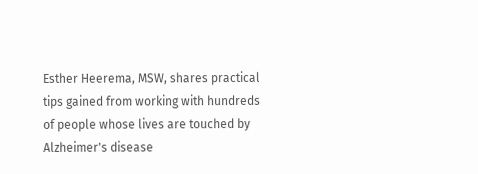Esther Heerema, MSW, shares practical tips gained from working with hundreds of people whose lives are touched by Alzheimer's disease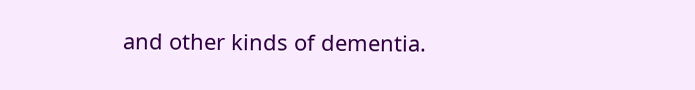and other kinds of dementia.